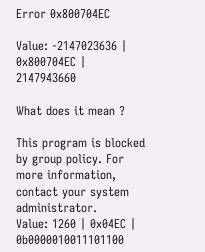Error 0x800704EC

Value: -2147023636 | 0x800704EC | 2147943660

What does it mean ?

This program is blocked by group policy. For more information, contact your system administrator.
Value: 1260 | 0x04EC | 0b0000010011101100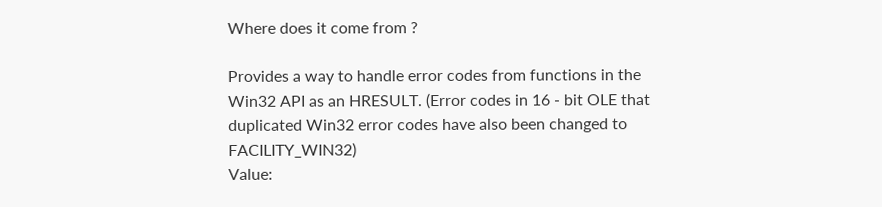Where does it come from ?

Provides a way to handle error codes from functions in the Win32 API as an HRESULT. (Error codes in 16 - bit OLE that duplicated Win32 error codes have also been changed to FACILITY_WIN32)
Value: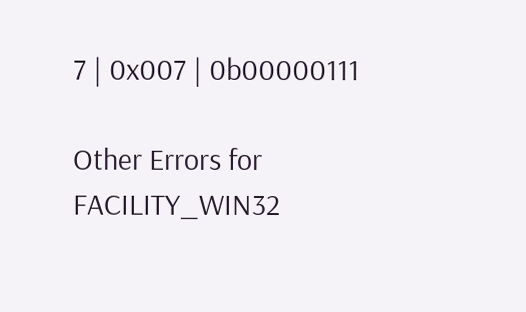7 | 0x007 | 0b00000111

Other Errors for FACILITY_WIN32